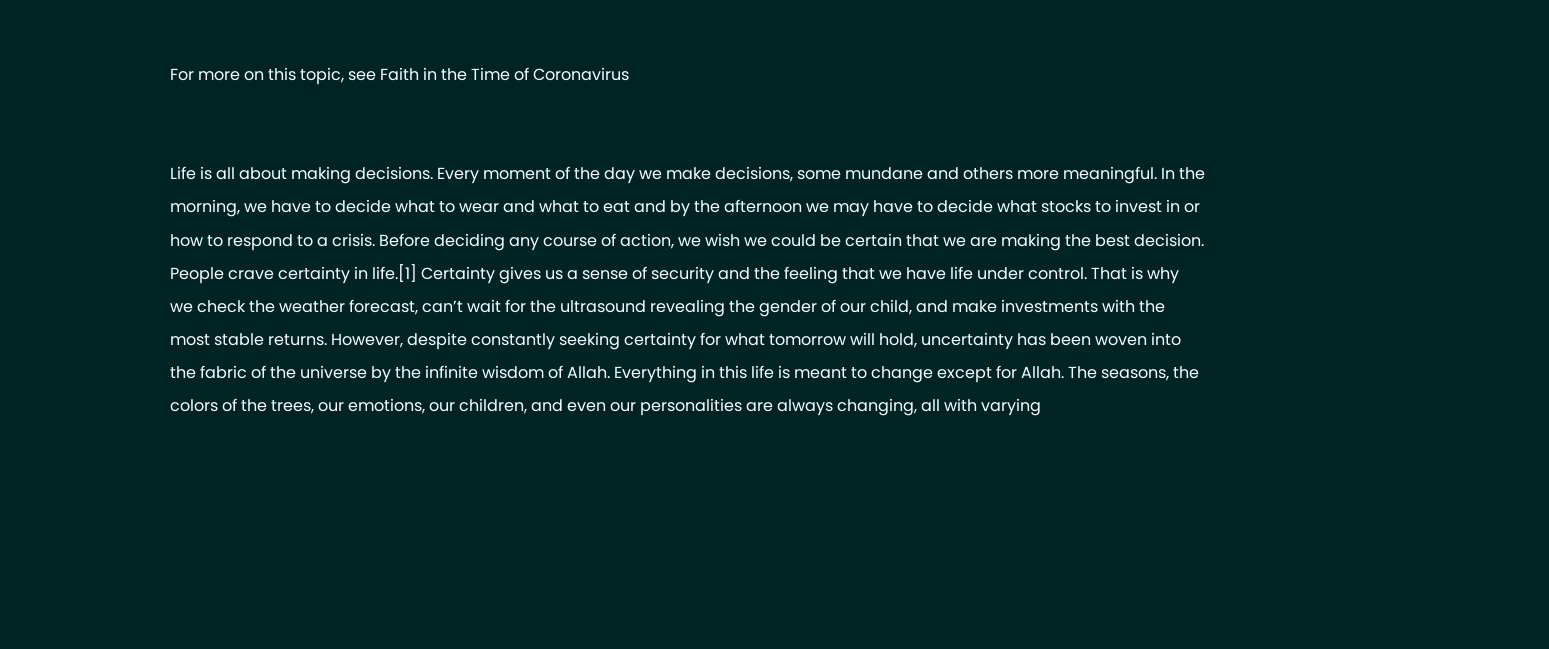For more on this topic, see Faith in the Time of Coronavirus


Life is all about making decisions. Every moment of the day we make decisions, some mundane and others more meaningful. In the morning, we have to decide what to wear and what to eat and by the afternoon we may have to decide what stocks to invest in or how to respond to a crisis. Before deciding any course of action, we wish we could be certain that we are making the best decision.
People crave certainty in life.[1] Certainty gives us a sense of security and the feeling that we have life under control. That is why we check the weather forecast, can’t wait for the ultrasound revealing the gender of our child, and make investments with the most stable returns. However, despite constantly seeking certainty for what tomorrow will hold, uncertainty has been woven into the fabric of the universe by the infinite wisdom of Allah. Everything in this life is meant to change except for Allah. The seasons, the colors of the trees, our emotions, our children, and even our personalities are always changing, all with varying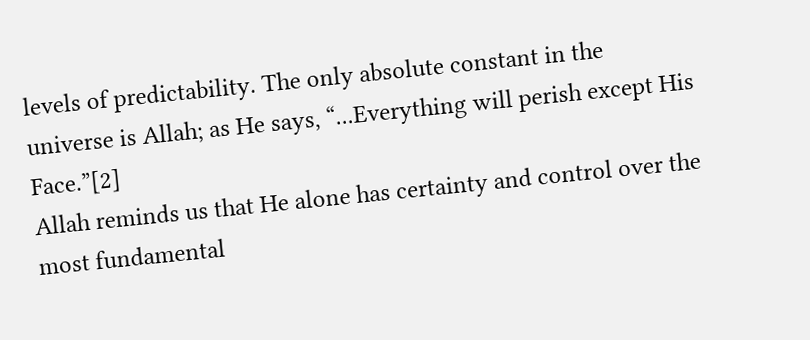levels of predictability. The only absolute constant in the universe is Allah; as He says, “...Everything will perish except His Face.”[2]
Allah reminds us that He alone has certainty and control over the most fundamental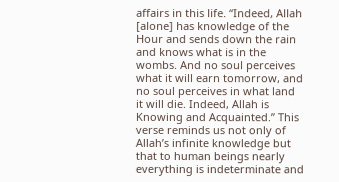affairs in this life. “Indeed, Allah [alone] has knowledge of the Hour and sends down the rain and knows what is in the wombs. And no soul perceives what it will earn tomorrow, and no soul perceives in what land it will die. Indeed, Allah is Knowing and Acquainted.” This verse reminds us not only of Allah’s infinite knowledge but that to human beings nearly everything is indeterminate and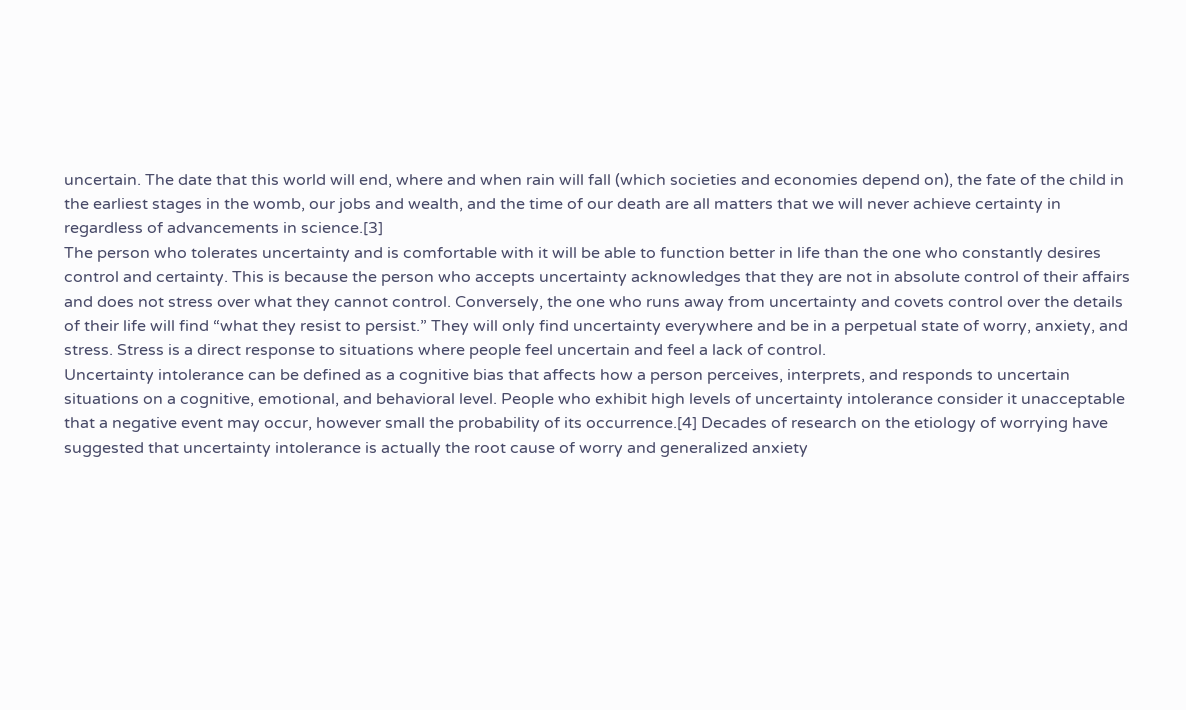uncertain. The date that this world will end, where and when rain will fall (which societies and economies depend on), the fate of the child in the earliest stages in the womb, our jobs and wealth, and the time of our death are all matters that we will never achieve certainty in regardless of advancements in science.[3]
The person who tolerates uncertainty and is comfortable with it will be able to function better in life than the one who constantly desires control and certainty. This is because the person who accepts uncertainty acknowledges that they are not in absolute control of their affairs and does not stress over what they cannot control. Conversely, the one who runs away from uncertainty and covets control over the details of their life will find “what they resist to persist.” They will only find uncertainty everywhere and be in a perpetual state of worry, anxiety, and stress. Stress is a direct response to situations where people feel uncertain and feel a lack of control.
Uncertainty intolerance can be defined as a cognitive bias that affects how a person perceives, interprets, and responds to uncertain situations on a cognitive, emotional, and behavioral level. People who exhibit high levels of uncertainty intolerance consider it unacceptable that a negative event may occur, however small the probability of its occurrence.[4] Decades of research on the etiology of worrying have suggested that uncertainty intolerance is actually the root cause of worry and generalized anxiety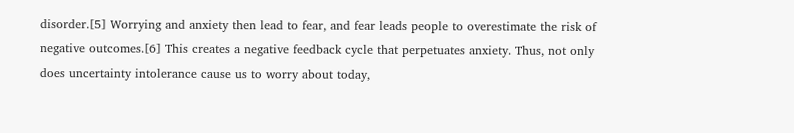disorder.[5] Worrying and anxiety then lead to fear, and fear leads people to overestimate the risk of negative outcomes.[6] This creates a negative feedback cycle that perpetuates anxiety. Thus, not only does uncertainty intolerance cause us to worry about today,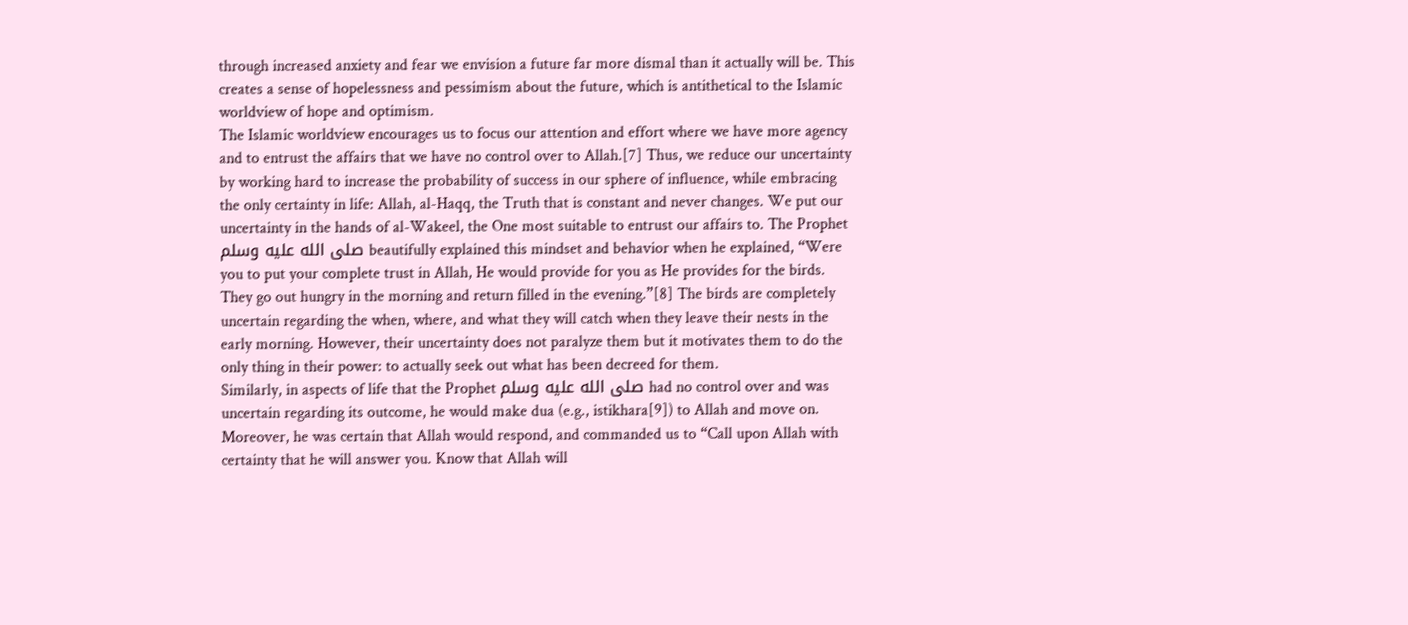through increased anxiety and fear we envision a future far more dismal than it actually will be. This creates a sense of hopelessness and pessimism about the future, which is antithetical to the Islamic worldview of hope and optimism.
The Islamic worldview encourages us to focus our attention and effort where we have more agency and to entrust the affairs that we have no control over to Allah.[7] Thus, we reduce our uncertainty by working hard to increase the probability of success in our sphere of influence, while embracing the only certainty in life: Allah, al-Haqq, the Truth that is constant and never changes. We put our uncertainty in the hands of al-Wakeel, the One most suitable to entrust our affairs to. The Prophet صلى الله عليه وسلم beautifully explained this mindset and behavior when he explained, “Were you to put your complete trust in Allah, He would provide for you as He provides for the birds. They go out hungry in the morning and return filled in the evening.”[8] The birds are completely uncertain regarding the when, where, and what they will catch when they leave their nests in the early morning. However, their uncertainty does not paralyze them but it motivates them to do the only thing in their power: to actually seek out what has been decreed for them.
Similarly, in aspects of life that the Prophet صلى الله عليه وسلم had no control over and was uncertain regarding its outcome, he would make dua (e.g., istikhara[9]) to Allah and move on. Moreover, he was certain that Allah would respond, and commanded us to “Call upon Allah with certainty that he will answer you. Know that Allah will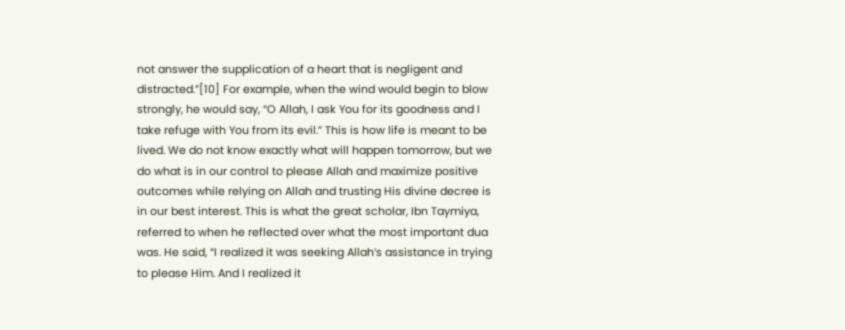not answer the supplication of a heart that is negligent and distracted.”[10] For example, when the wind would begin to blow strongly, he would say, “O Allah, I ask You for its goodness and I take refuge with You from its evil.” This is how life is meant to be lived. We do not know exactly what will happen tomorrow, but we do what is in our control to please Allah and maximize positive outcomes while relying on Allah and trusting His divine decree is in our best interest. This is what the great scholar, Ibn Taymiya, referred to when he reflected over what the most important dua was. He said, “I realized it was seeking Allah’s assistance in trying to please Him. And I realized it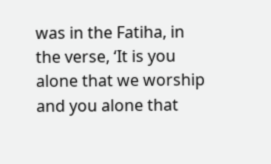was in the Fatiha, in the verse, ‘It is you alone that we worship and you alone that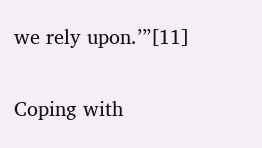we rely upon.’”[11]

Coping with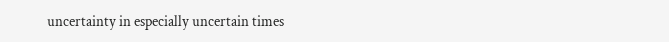uncertainty in especially uncertain times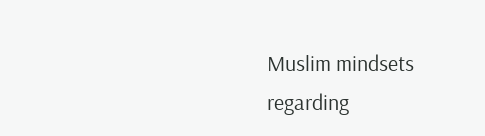Muslim mindsets regarding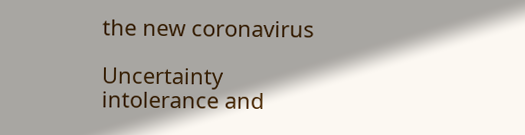the new coronavirus

Uncertainty intolerance and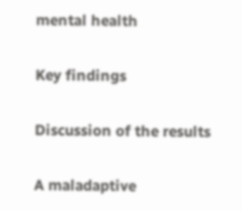mental health

Key findings

Discussion of the results

A maladaptive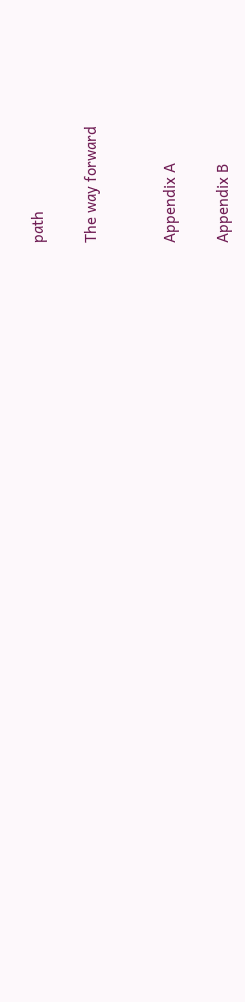path

The way forward


Appendix A

Appendix B